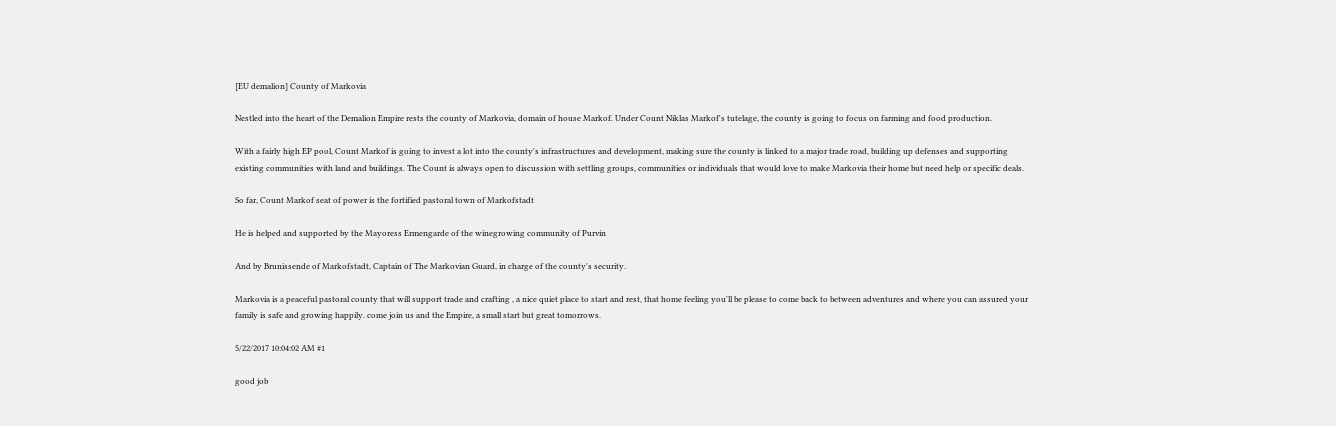[EU demalion] County of Markovia

Nestled into the heart of the Demalion Empire rests the county of Markovia, domain of house Markof. Under Count Niklas Markof's tutelage, the county is going to focus on farming and food production.

With a fairly high EP pool, Count Markof is going to invest a lot into the county's infrastructures and development, making sure the county is linked to a major trade road, building up defenses and supporting existing communities with land and buildings. The Count is always open to discussion with settling groups, communities or individuals that would love to make Markovia their home but need help or specific deals.

So far, Count Markof seat of power is the fortified pastoral town of Markofstadt

He is helped and supported by the Mayoress Ermengarde of the winegrowing community of Purvin

And by Brunissende of Markofstadt, Captain of The Markovian Guard, in charge of the county's security.

Markovia is a peaceful pastoral county that will support trade and crafting , a nice quiet place to start and rest, that home feeling you'll be please to come back to between adventures and where you can assured your family is safe and growing happily. come join us and the Empire, a small start but great tomorrows.

5/22/2017 10:04:02 AM #1

good job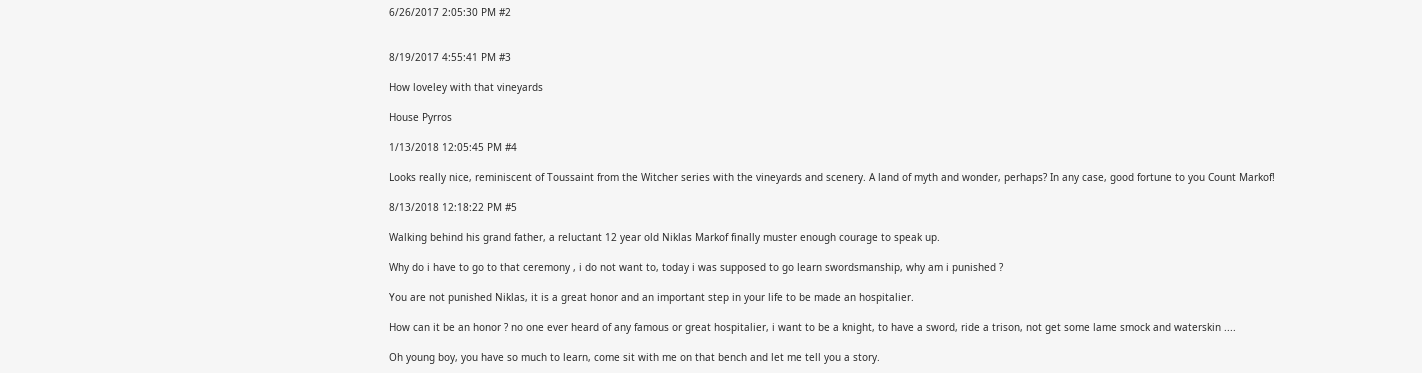6/26/2017 2:05:30 PM #2


8/19/2017 4:55:41 PM #3

How loveley with that vineyards

House Pyrros

1/13/2018 12:05:45 PM #4

Looks really nice, reminiscent of Toussaint from the Witcher series with the vineyards and scenery. A land of myth and wonder, perhaps? In any case, good fortune to you Count Markof!

8/13/2018 12:18:22 PM #5

Walking behind his grand father, a reluctant 12 year old Niklas Markof finally muster enough courage to speak up.

Why do i have to go to that ceremony , i do not want to, today i was supposed to go learn swordsmanship, why am i punished ?

You are not punished Niklas, it is a great honor and an important step in your life to be made an hospitalier.

How can it be an honor ? no one ever heard of any famous or great hospitalier, i want to be a knight, to have a sword, ride a trison, not get some lame smock and waterskin ....

Oh young boy, you have so much to learn, come sit with me on that bench and let me tell you a story.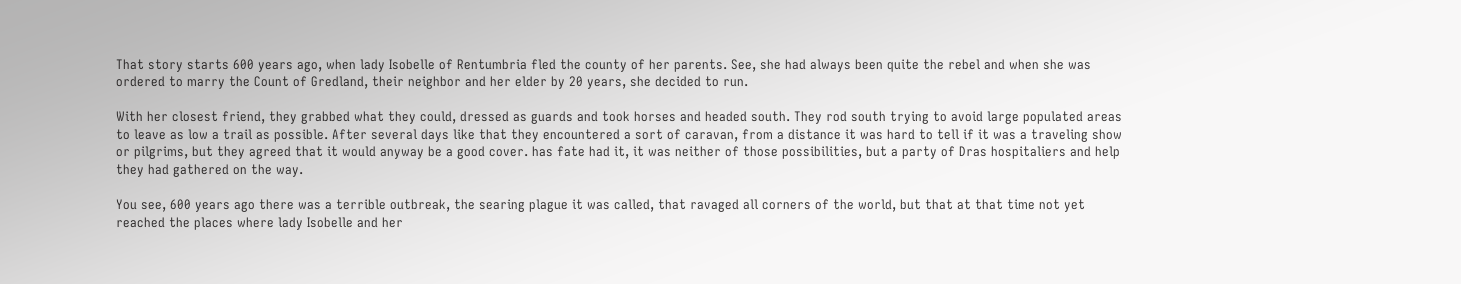That story starts 600 years ago, when lady Isobelle of Rentumbria fled the county of her parents. See, she had always been quite the rebel and when she was ordered to marry the Count of Gredland, their neighbor and her elder by 20 years, she decided to run.

With her closest friend, they grabbed what they could, dressed as guards and took horses and headed south. They rod south trying to avoid large populated areas to leave as low a trail as possible. After several days like that they encountered a sort of caravan, from a distance it was hard to tell if it was a traveling show or pilgrims, but they agreed that it would anyway be a good cover. has fate had it, it was neither of those possibilities, but a party of Dras hospitaliers and help they had gathered on the way.

You see, 600 years ago there was a terrible outbreak, the searing plague it was called, that ravaged all corners of the world, but that at that time not yet reached the places where lady Isobelle and her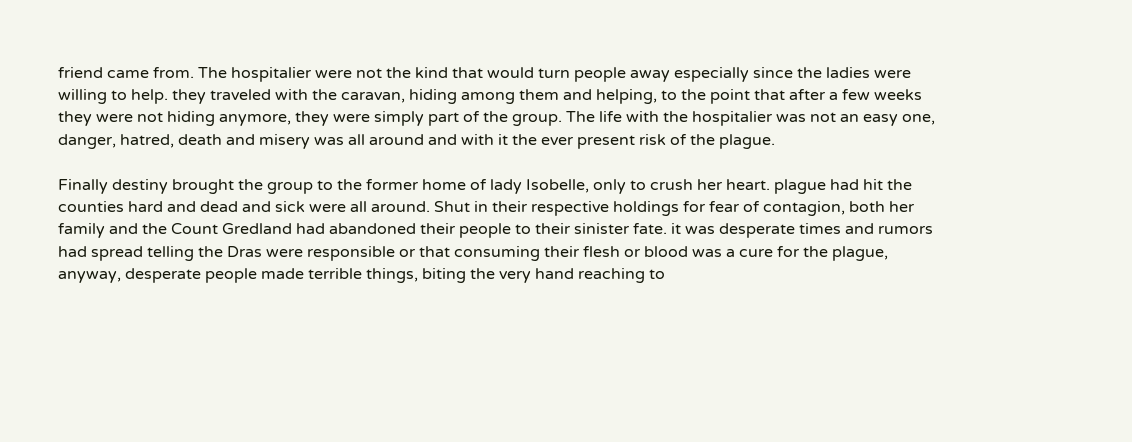friend came from. The hospitalier were not the kind that would turn people away especially since the ladies were willing to help. they traveled with the caravan, hiding among them and helping, to the point that after a few weeks they were not hiding anymore, they were simply part of the group. The life with the hospitalier was not an easy one, danger, hatred, death and misery was all around and with it the ever present risk of the plague.

Finally destiny brought the group to the former home of lady Isobelle, only to crush her heart. plague had hit the counties hard and dead and sick were all around. Shut in their respective holdings for fear of contagion, both her family and the Count Gredland had abandoned their people to their sinister fate. it was desperate times and rumors had spread telling the Dras were responsible or that consuming their flesh or blood was a cure for the plague, anyway, desperate people made terrible things, biting the very hand reaching to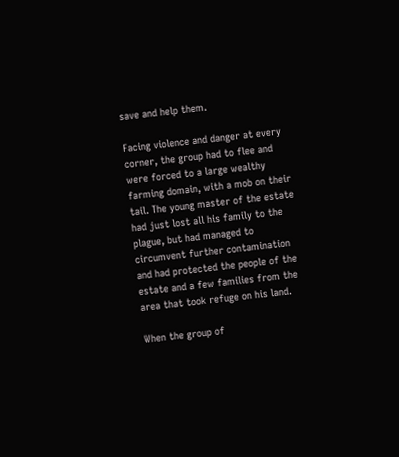save and help them.

Facing violence and danger at every corner, the group had to flee and were forced to a large wealthy farming domain, with a mob on their tail. The young master of the estate had just lost all his family to the plague, but had managed to circumvent further contamination and had protected the people of the estate and a few families from the area that took refuge on his land.

When the group of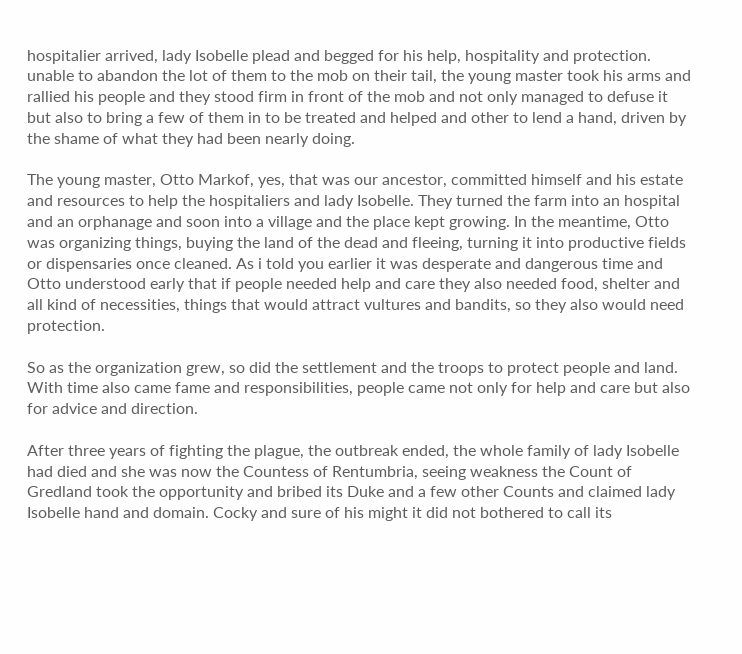hospitalier arrived, lady Isobelle plead and begged for his help, hospitality and protection. unable to abandon the lot of them to the mob on their tail, the young master took his arms and rallied his people and they stood firm in front of the mob and not only managed to defuse it but also to bring a few of them in to be treated and helped and other to lend a hand, driven by the shame of what they had been nearly doing.

The young master, Otto Markof, yes, that was our ancestor, committed himself and his estate and resources to help the hospitaliers and lady Isobelle. They turned the farm into an hospital and an orphanage and soon into a village and the place kept growing. In the meantime, Otto was organizing things, buying the land of the dead and fleeing, turning it into productive fields or dispensaries once cleaned. As i told you earlier it was desperate and dangerous time and Otto understood early that if people needed help and care they also needed food, shelter and all kind of necessities, things that would attract vultures and bandits, so they also would need protection.

So as the organization grew, so did the settlement and the troops to protect people and land. With time also came fame and responsibilities, people came not only for help and care but also for advice and direction.

After three years of fighting the plague, the outbreak ended, the whole family of lady Isobelle had died and she was now the Countess of Rentumbria, seeing weakness the Count of Gredland took the opportunity and bribed its Duke and a few other Counts and claimed lady Isobelle hand and domain. Cocky and sure of his might it did not bothered to call its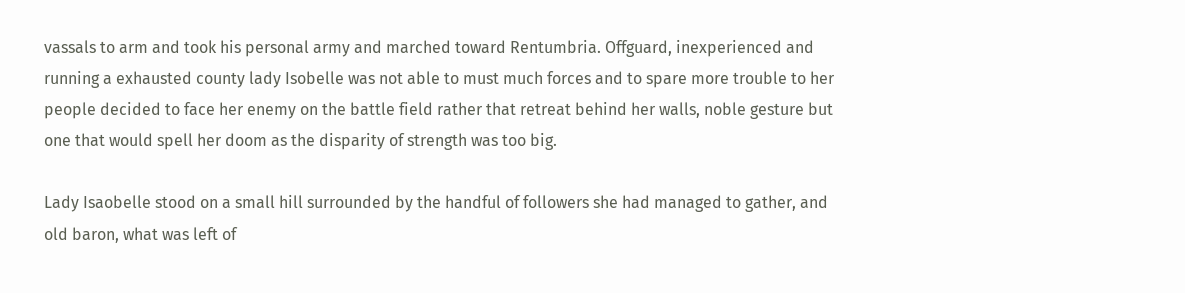vassals to arm and took his personal army and marched toward Rentumbria. Offguard, inexperienced and running a exhausted county lady Isobelle was not able to must much forces and to spare more trouble to her people decided to face her enemy on the battle field rather that retreat behind her walls, noble gesture but one that would spell her doom as the disparity of strength was too big.

Lady Isaobelle stood on a small hill surrounded by the handful of followers she had managed to gather, and old baron, what was left of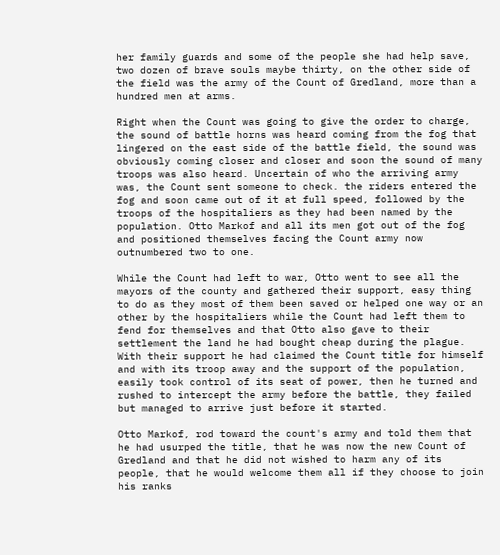her family guards and some of the people she had help save, two dozen of brave souls maybe thirty, on the other side of the field was the army of the Count of Gredland, more than a hundred men at arms.

Right when the Count was going to give the order to charge, the sound of battle horns was heard coming from the fog that lingered on the east side of the battle field, the sound was obviously coming closer and closer and soon the sound of many troops was also heard. Uncertain of who the arriving army was, the Count sent someone to check. the riders entered the fog and soon came out of it at full speed, followed by the troops of the hospitaliers as they had been named by the population. Otto Markof and all its men got out of the fog and positioned themselves facing the Count army now outnumbered two to one.

While the Count had left to war, Otto went to see all the mayors of the county and gathered their support, easy thing to do as they most of them been saved or helped one way or an other by the hospitaliers while the Count had left them to fend for themselves and that Otto also gave to their settlement the land he had bought cheap during the plague. With their support he had claimed the Count title for himself and with its troop away and the support of the population, easily took control of its seat of power, then he turned and rushed to intercept the army before the battle, they failed but managed to arrive just before it started.

Otto Markof, rod toward the count's army and told them that he had usurped the title, that he was now the new Count of Gredland and that he did not wished to harm any of its people, that he would welcome them all if they choose to join his ranks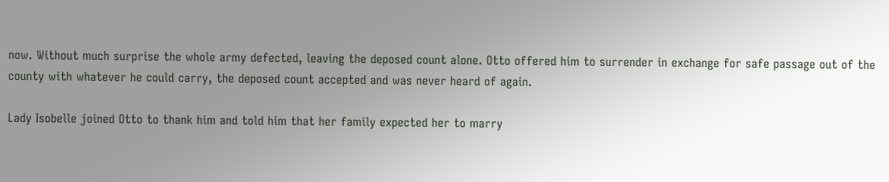now. Without much surprise the whole army defected, leaving the deposed count alone. Otto offered him to surrender in exchange for safe passage out of the county with whatever he could carry, the deposed count accepted and was never heard of again.

Lady Isobelle joined Otto to thank him and told him that her family expected her to marry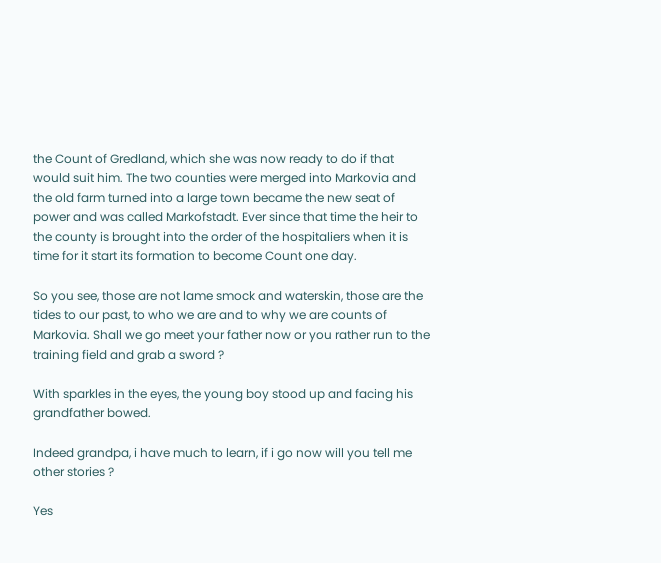the Count of Gredland, which she was now ready to do if that would suit him. The two counties were merged into Markovia and the old farm turned into a large town became the new seat of power and was called Markofstadt. Ever since that time the heir to the county is brought into the order of the hospitaliers when it is time for it start its formation to become Count one day.

So you see, those are not lame smock and waterskin, those are the tides to our past, to who we are and to why we are counts of Markovia. Shall we go meet your father now or you rather run to the training field and grab a sword ?

With sparkles in the eyes, the young boy stood up and facing his grandfather bowed.

Indeed grandpa, i have much to learn, if i go now will you tell me other stories ?

Yes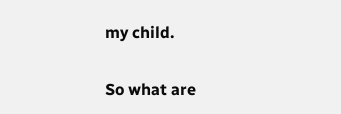my child.

So what are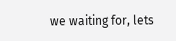we waiting for, lets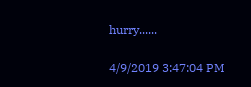hurry......

4/9/2019 3:47:04 PM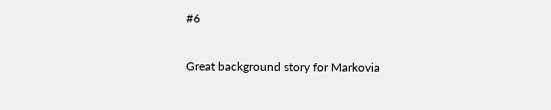#6

Great background story for Markovia